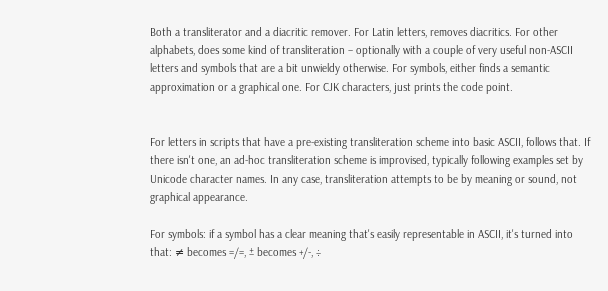Both a transliterator and a diacritic remover. For Latin letters, removes diacritics. For other alphabets, does some kind of transliteration – optionally with a couple of very useful non-ASCII letters and symbols that are a bit unwieldy otherwise. For symbols, either finds a semantic approximation or a graphical one. For CJK characters, just prints the code point.


For letters in scripts that have a pre-existing transliteration scheme into basic ASCII, follows that. If there isn't one, an ad-hoc transliteration scheme is improvised, typically following examples set by Unicode character names. In any case, transliteration attempts to be by meaning or sound, not graphical appearance.

For symbols: if a symbol has a clear meaning that's easily representable in ASCII, it's turned into that: ≠ becomes =/=, ± becomes +/-, ÷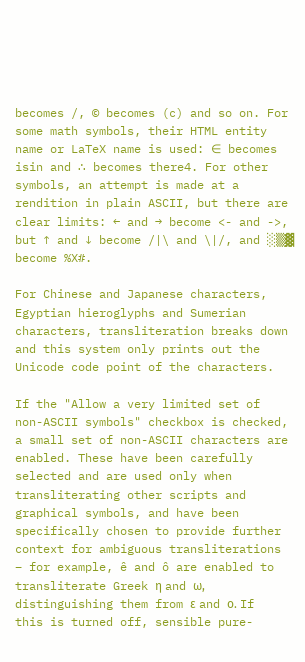becomes /, © becomes (c) and so on. For some math symbols, their HTML entity name or LaTeX name is used: ∈ becomes isin and ∴ becomes there4. For other symbols, an attempt is made at a rendition in plain ASCII, but there are clear limits: ← and → become <- and ->, but ↑ and ↓ become /|\ and \|/, and ░▒▓ become %X#.

For Chinese and Japanese characters, Egyptian hieroglyphs and Sumerian characters, transliteration breaks down and this system only prints out the Unicode code point of the characters.

If the "Allow a very limited set of non-ASCII symbols" checkbox is checked, a small set of non-ASCII characters are enabled. These have been carefully selected and are used only when transliterating other scripts and graphical symbols, and have been specifically chosen to provide further context for ambiguous transliterations – for example, ê and ô are enabled to transliterate Greek η and ω, distinguishing them from ε and ο. If this is turned off, sensible pure-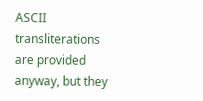ASCII transliterations are provided anyway, but they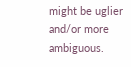might be uglier and/or more ambiguous.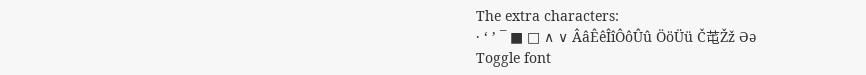The extra characters:
· ‘ ’ ‾ ■ □ ∧ ∨ ÂâÊêÎîÔôÛû ÖöÜü Č芚Žž Əə
Toggle font